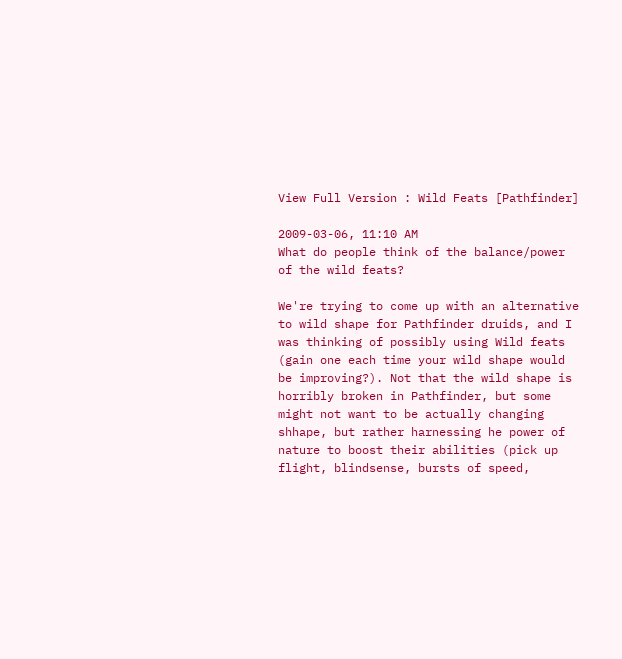View Full Version : Wild Feats [Pathfinder]

2009-03-06, 11:10 AM
What do people think of the balance/power of the wild feats?

We're trying to come up with an alternative to wild shape for Pathfinder druids, and I was thinking of possibly using Wild feats (gain one each time your wild shape would be improving?). Not that the wild shape is horribly broken in Pathfinder, but some might not want to be actually changing shhape, but rather harnessing he power of nature to boost their abilities (pick up flight, blindsense, bursts of speed,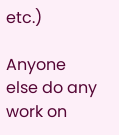etc.)

Anyone else do any work on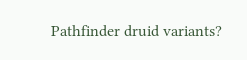Pathfinder druid variants?